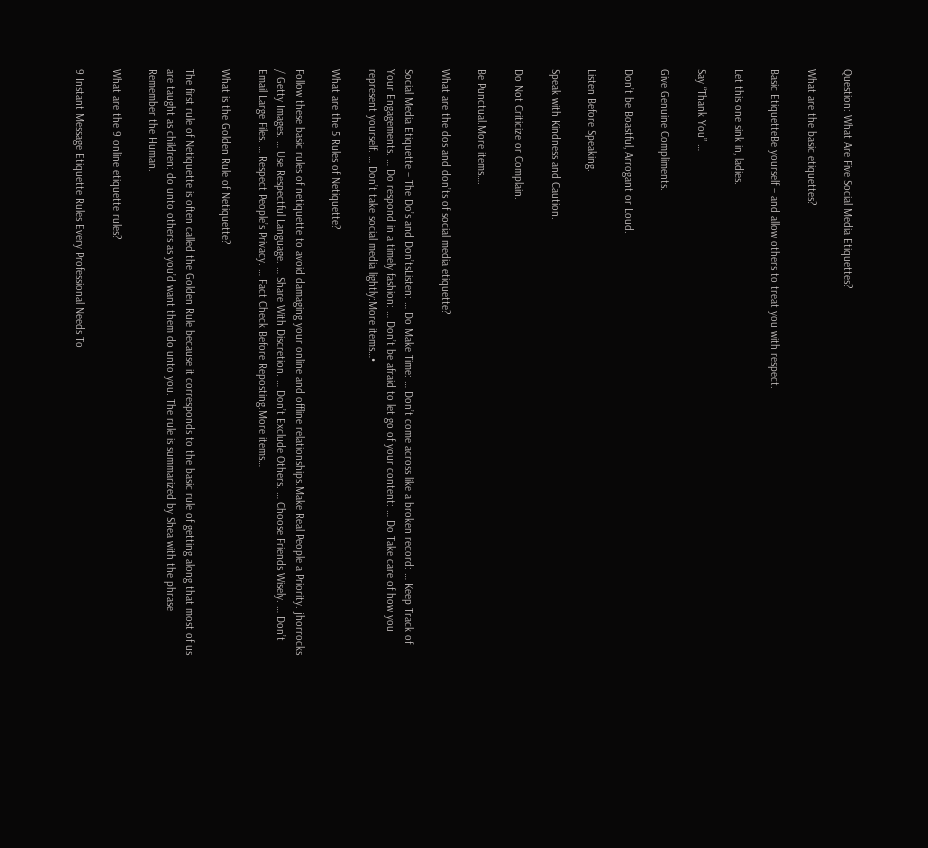Question: What Are Five Social Media Etiquettes?

What are the basic etiquettes?

Basic EtiquetteBe yourself – and allow others to treat you with respect.

Let this one sink in, ladies.

Say “Thank You” …

Give Genuine Compliments.

Don’t be Boastful, Arrogant or Loud.

Listen Before Speaking.

Speak with Kindness and Caution.

Do Not Criticize or Complain.

Be Punctual.More items….

What are the dos and don’ts of social media etiquette?

Social Media Etiquette – The Do’s and Don’tsListen: … Do Make Time: … Don’t come across like a broken record: … Keep Track of Your Engagements. … Do respond in a timely fashion: … Don’t be afraid to let go of your content: … Do Take care of how you represent yourself. … Don’t take social media lightly:More items…•

What are the 5 Rules of Netiquette?

Follow these basic rules of netiquette to avoid damaging your online and offline relationships.Make Real People a Priority. jhorrocks / Getty Images. … Use Respectful Language. … Share With Discretion. … Don’t Exclude Others. … Choose Friends Wisely. … Don’t Email Large Files. … Respect People’s Privacy. … Fact Check Before Reposting.More items…

What is the Golden Rule of Netiquette?

The first rule of Netiquette is often called the Golden Rule because it corresponds to the basic rule of getting along that most of us are taught as children: do unto others as you’d want them do unto you. The rule is summarized by Shea with the phrase Remember the Human.

What are the 9 online etiquette rules?

9 Instant Message Etiquette Rules Every Professional Needs To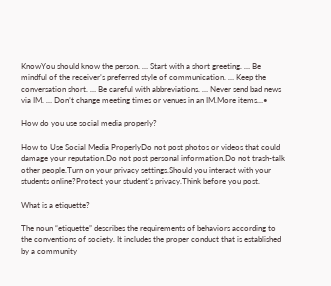KnowYou should know the person. … Start with a short greeting. … Be mindful of the receiver’s preferred style of communication. … Keep the conversation short. … Be careful with abbreviations. … Never send bad news via IM. … Don’t change meeting times or venues in an IM.More items…•

How do you use social media properly?

How to Use Social Media ProperlyDo not post photos or videos that could damage your reputation.Do not post personal information.Do not trash-talk other people.Turn on your privacy settings.Should you interact with your students online?Protect your student’s privacy.Think before you post.

What is a etiquette?

The noun “etiquette” describes the requirements of behaviors according to the conventions of society. It includes the proper conduct that is established by a community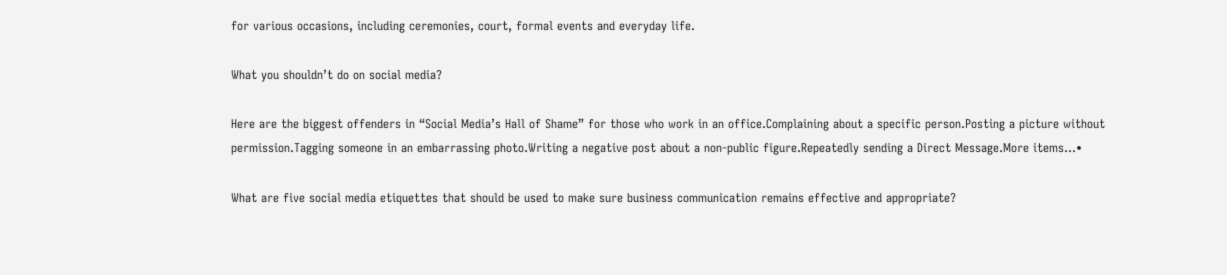for various occasions, including ceremonies, court, formal events and everyday life.

What you shouldn’t do on social media?

Here are the biggest offenders in “Social Media’s Hall of Shame” for those who work in an office.Complaining about a specific person.Posting a picture without permission.Tagging someone in an embarrassing photo.Writing a negative post about a non-public figure.Repeatedly sending a Direct Message.More items…•

What are five social media etiquettes that should be used to make sure business communication remains effective and appropriate?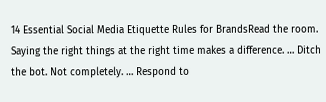14 Essential Social Media Etiquette Rules for BrandsRead the room. Saying the right things at the right time makes a difference. … Ditch the bot. Not completely. … Respond to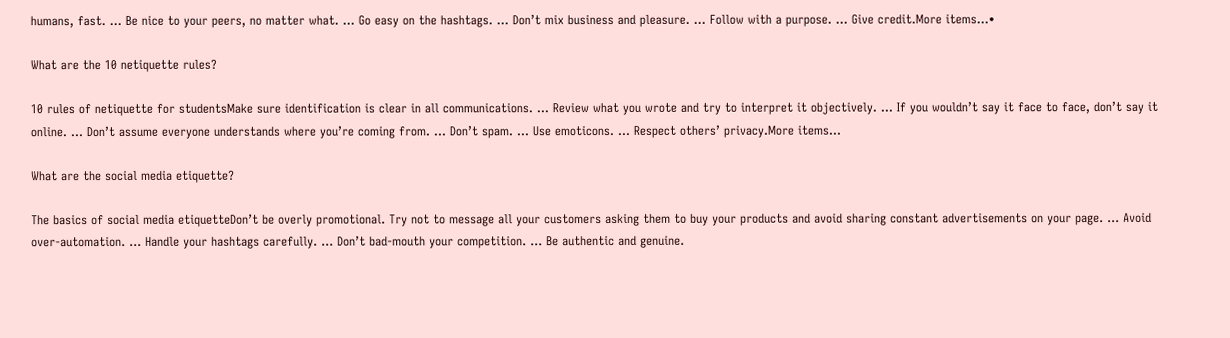humans, fast. … Be nice to your peers, no matter what. … Go easy on the hashtags. … Don’t mix business and pleasure. … Follow with a purpose. … Give credit.More items…•

What are the 10 netiquette rules?

10 rules of netiquette for studentsMake sure identification is clear in all communications. … Review what you wrote and try to interpret it objectively. … If you wouldn’t say it face to face, don’t say it online. … Don’t assume everyone understands where you’re coming from. … Don’t spam. … Use emoticons. … Respect others’ privacy.More items…

What are the social media etiquette?

The basics of social media etiquetteDon’t be overly promotional. Try not to message all your customers asking them to buy your products and avoid sharing constant advertisements on your page. … Avoid over-automation. … Handle your hashtags carefully. … Don’t bad-mouth your competition. … Be authentic and genuine.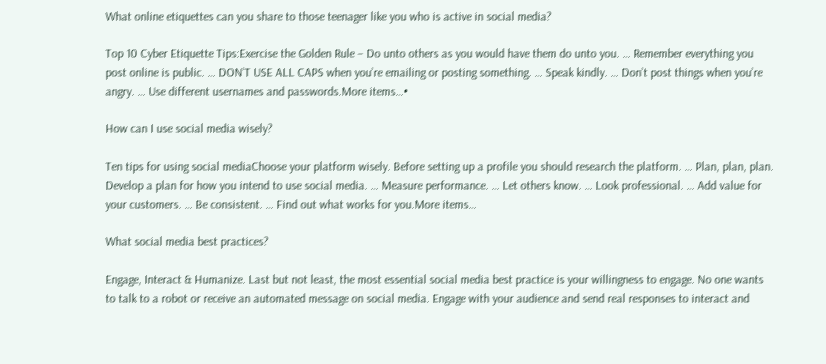What online etiquettes can you share to those teenager like you who is active in social media?

Top 10 Cyber Etiquette Tips:Exercise the Golden Rule – Do unto others as you would have them do unto you. … Remember everything you post online is public. … DON’T USE ALL CAPS when you’re emailing or posting something. … Speak kindly. … Don’t post things when you’re angry. … Use different usernames and passwords.More items…•

How can I use social media wisely?

Ten tips for using social mediaChoose your platform wisely. Before setting up a profile you should research the platform. … Plan, plan, plan. Develop a plan for how you intend to use social media. … Measure performance. … Let others know. … Look professional. … Add value for your customers. … Be consistent. … Find out what works for you.More items…

What social media best practices?

Engage, Interact & Humanize. Last but not least, the most essential social media best practice is your willingness to engage. No one wants to talk to a robot or receive an automated message on social media. Engage with your audience and send real responses to interact and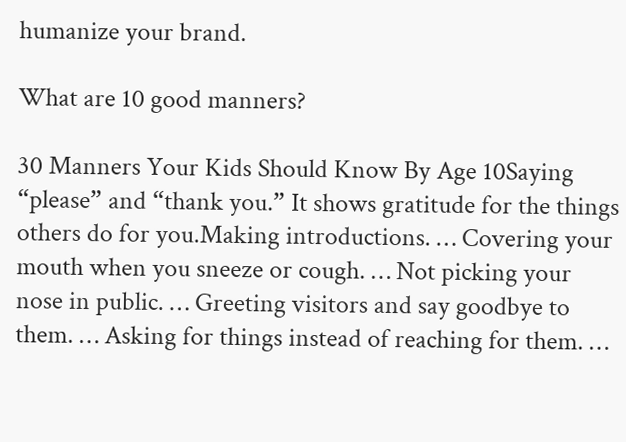humanize your brand.

What are 10 good manners?

30 Manners Your Kids Should Know By Age 10Saying “please” and “thank you.” It shows gratitude for the things others do for you.Making introductions. … Covering your mouth when you sneeze or cough. … Not picking your nose in public. … Greeting visitors and say goodbye to them. … Asking for things instead of reaching for them. …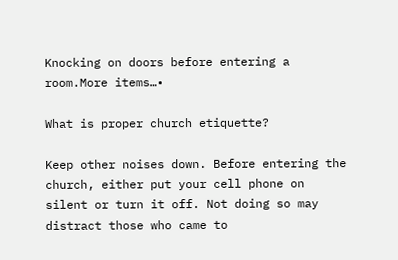Knocking on doors before entering a room.More items…•

What is proper church etiquette?

Keep other noises down. Before entering the church, either put your cell phone on silent or turn it off. Not doing so may distract those who came to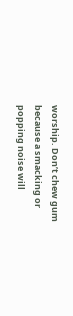worship. Don’t chew gum because a smacking or popping noise will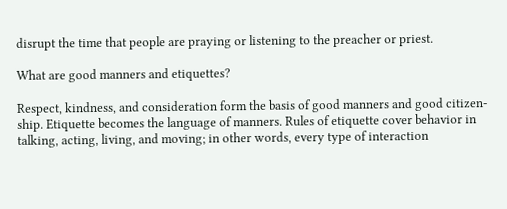disrupt the time that people are praying or listening to the preacher or priest.

What are good manners and etiquettes?

Respect, kindness, and consideration form the basis of good manners and good citizen-ship. Etiquette becomes the language of manners. Rules of etiquette cover behavior in talking, acting, living, and moving; in other words, every type of interaction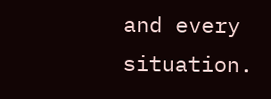and every situation.